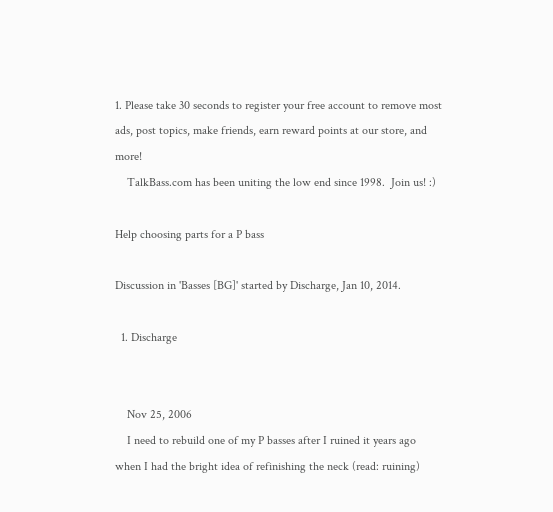1. Please take 30 seconds to register your free account to remove most ads, post topics, make friends, earn reward points at our store, and more!
    TalkBass.com has been uniting the low end since 1998.  Join us! :)

Help choosing parts for a P bass

Discussion in 'Basses [BG]' started by Discharge, Jan 10, 2014.

  1. Discharge


    Nov 25, 2006
    I need to rebuild one of my P basses after I ruined it years ago when I had the bright idea of refinishing the neck (read: ruining)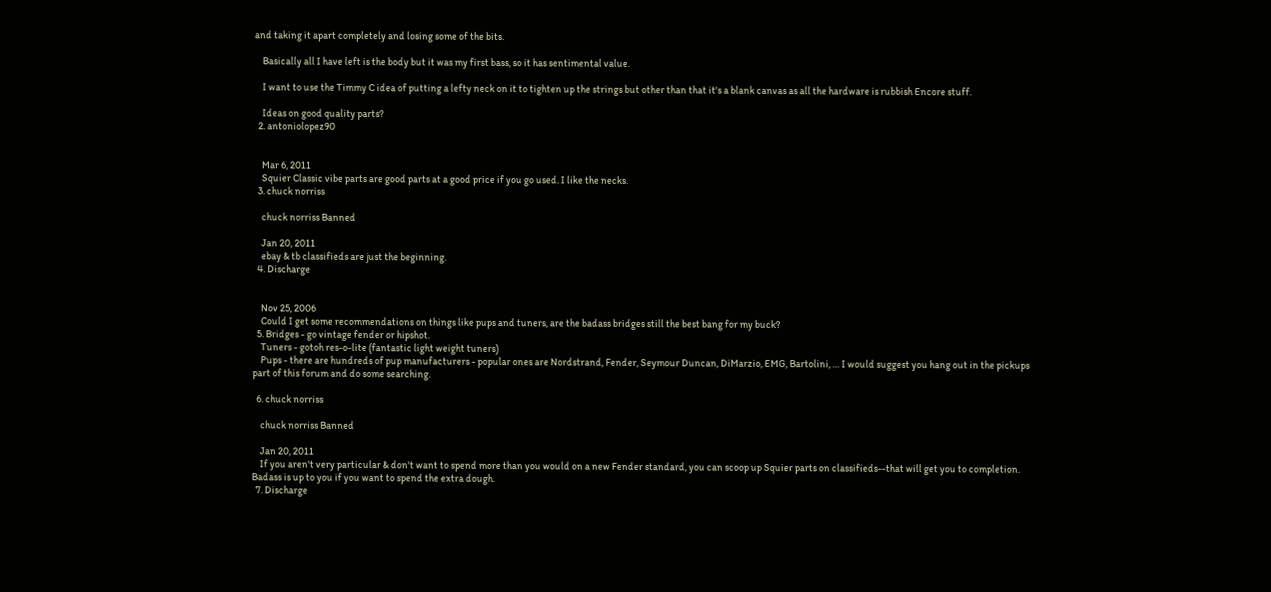and taking it apart completely and losing some of the bits.

    Basically all I have left is the body but it was my first bass, so it has sentimental value.

    I want to use the Timmy C idea of putting a lefty neck on it to tighten up the strings but other than that it's a blank canvas as all the hardware is rubbish Encore stuff.

    Ideas on good quality parts?
  2. antoniolopez90


    Mar 6, 2011
    Squier Classic vibe parts are good parts at a good price if you go used. I like the necks.
  3. chuck norriss

    chuck norriss Banned

    Jan 20, 2011
    ebay & tb classifieds are just the beginning.
  4. Discharge


    Nov 25, 2006
    Could I get some recommendations on things like pups and tuners, are the badass bridges still the best bang for my buck?
  5. Bridges - go vintage fender or hipshot.
    Tuners - gotoh res-o-lite (fantastic light weight tuners)
    Pups - there are hundreds of pup manufacturers - popular ones are Nordstrand, Fender, Seymour Duncan, DiMarzio, EMG, Bartolini, … I would suggest you hang out in the pickups part of this forum and do some searching.

  6. chuck norriss

    chuck norriss Banned

    Jan 20, 2011
    If you aren't very particular & don't want to spend more than you would on a new Fender standard, you can scoop up Squier parts on classifieds--that will get you to completion. Badass is up to you if you want to spend the extra dough.
  7. Discharge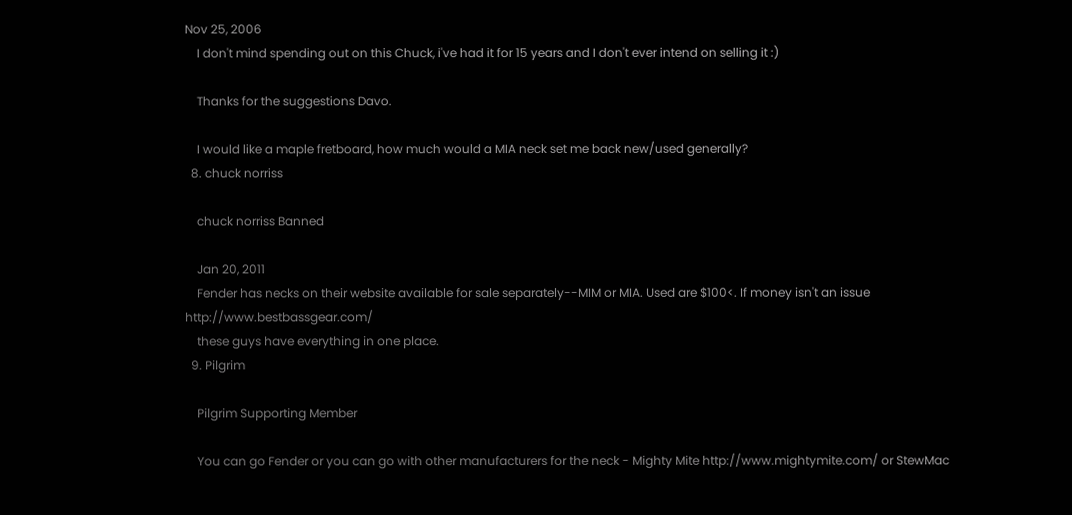Nov 25, 2006
    I don't mind spending out on this Chuck, i've had it for 15 years and I don't ever intend on selling it :)

    Thanks for the suggestions Davo.

    I would like a maple fretboard, how much would a MIA neck set me back new/used generally?
  8. chuck norriss

    chuck norriss Banned

    Jan 20, 2011
    Fender has necks on their website available for sale separately--MIM or MIA. Used are $100<. If money isn't an issue http://www.bestbassgear.com/
    these guys have everything in one place.
  9. Pilgrim

    Pilgrim Supporting Member

    You can go Fender or you can go with other manufacturers for the neck - Mighty Mite http://www.mightymite.com/ or StewMac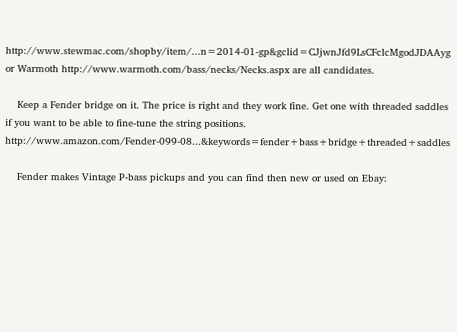http://www.stewmac.com/shopby/item/...n=2014-01-gp&gclid=CJjwnJfd9LsCFclcMgodJDAAyg or Warmoth http://www.warmoth.com/bass/necks/Necks.aspx are all candidates.

    Keep a Fender bridge on it. The price is right and they work fine. Get one with threaded saddles if you want to be able to fine-tune the string positions. http://www.amazon.com/Fender-099-08...&keywords=fender+bass+bridge+threaded+saddles

    Fender makes Vintage P-bass pickups and you can find then new or used on Ebay: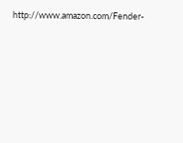http://www.amazon.com/Fender-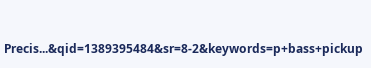Precis...&qid=1389395484&sr=8-2&keywords=p+bass+pickup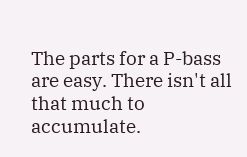The parts for a P-bass are easy. There isn't all that much to accumulate.